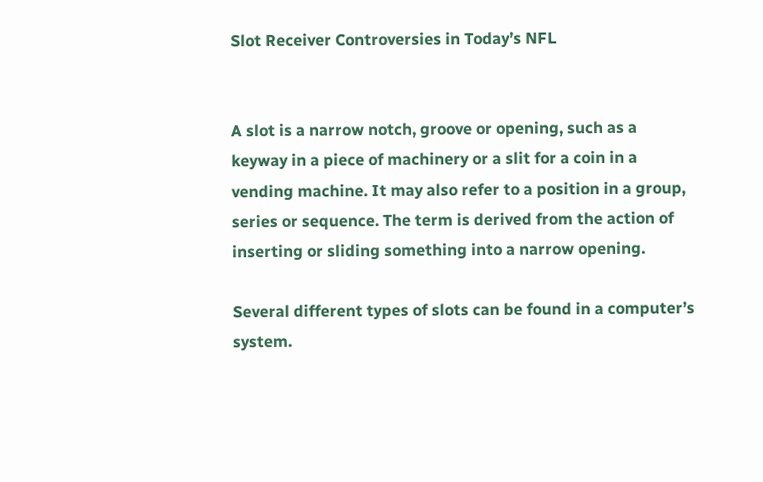Slot Receiver Controversies in Today’s NFL


A slot is a narrow notch, groove or opening, such as a keyway in a piece of machinery or a slit for a coin in a vending machine. It may also refer to a position in a group, series or sequence. The term is derived from the action of inserting or sliding something into a narrow opening.

Several different types of slots can be found in a computer’s system.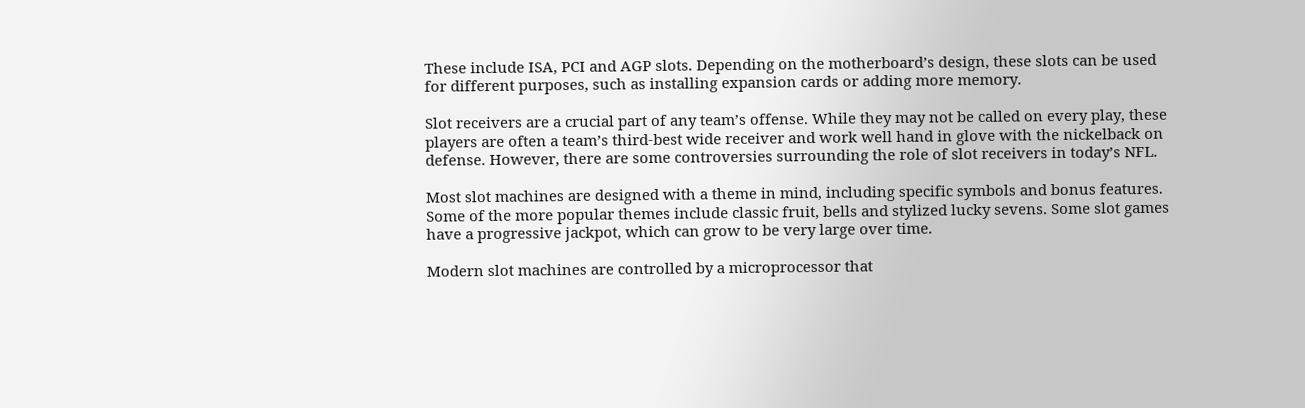These include ISA, PCI and AGP slots. Depending on the motherboard’s design, these slots can be used for different purposes, such as installing expansion cards or adding more memory.

Slot receivers are a crucial part of any team’s offense. While they may not be called on every play, these players are often a team’s third-best wide receiver and work well hand in glove with the nickelback on defense. However, there are some controversies surrounding the role of slot receivers in today’s NFL.

Most slot machines are designed with a theme in mind, including specific symbols and bonus features. Some of the more popular themes include classic fruit, bells and stylized lucky sevens. Some slot games have a progressive jackpot, which can grow to be very large over time.

Modern slot machines are controlled by a microprocessor that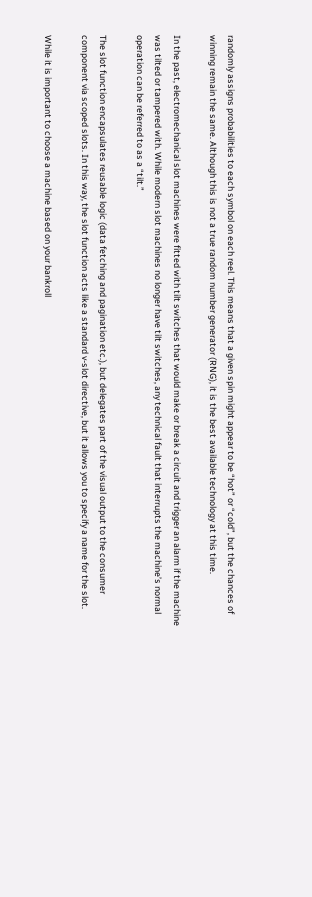randomly assigns probabilities to each symbol on each reel. This means that a given spin might appear to be “hot” or “cold”, but the chances of winning remain the same. Although this is not a true random number generator (RNG), it is the best available technology at this time.

In the past, electromechanical slot machines were fitted with tilt switches that would make or break a circuit and trigger an alarm if the machine was tilted or tampered with. While modern slot machines no longer have tilt switches, any technical fault that interrupts the machine’s normal operation can be referred to as a “tilt.”

The slot function encapsulates reusable logic (data fetching and pagination etc.), but delegates part of the visual output to the consumer component via scoped slots. In this way, the slot function acts like a standard v-slot directive, but it allows you to specify a name for the slot.

While it is important to choose a machine based on your bankroll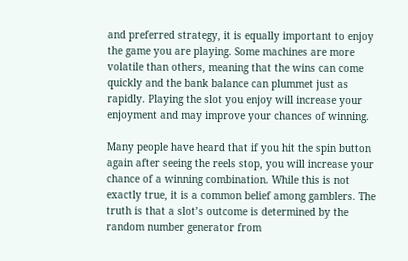and preferred strategy, it is equally important to enjoy the game you are playing. Some machines are more volatile than others, meaning that the wins can come quickly and the bank balance can plummet just as rapidly. Playing the slot you enjoy will increase your enjoyment and may improve your chances of winning.

Many people have heard that if you hit the spin button again after seeing the reels stop, you will increase your chance of a winning combination. While this is not exactly true, it is a common belief among gamblers. The truth is that a slot’s outcome is determined by the random number generator from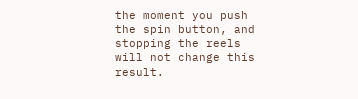the moment you push the spin button, and stopping the reels will not change this result.